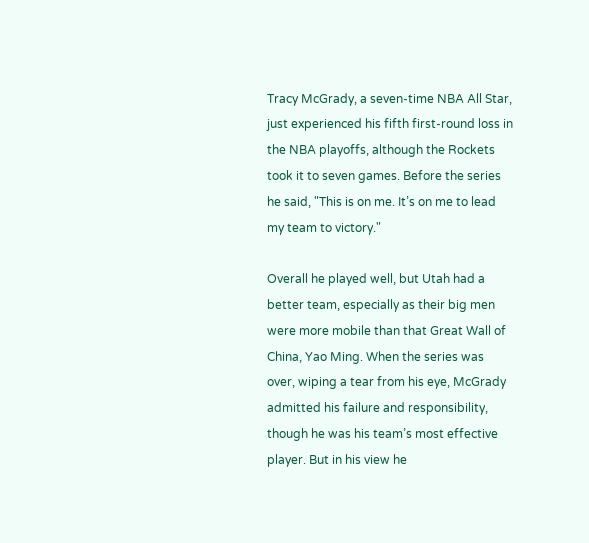Tracy McGrady, a seven-time NBA All Star, just experienced his fifth first-round loss in the NBA playoffs, although the Rockets took it to seven games. Before the series he said, "This is on me. It’s on me to lead my team to victory."

Overall he played well, but Utah had a better team, especially as their big men were more mobile than that Great Wall of China, Yao Ming. When the series was over, wiping a tear from his eye, McGrady admitted his failure and responsibility, though he was his team’s most effective player. But in his view he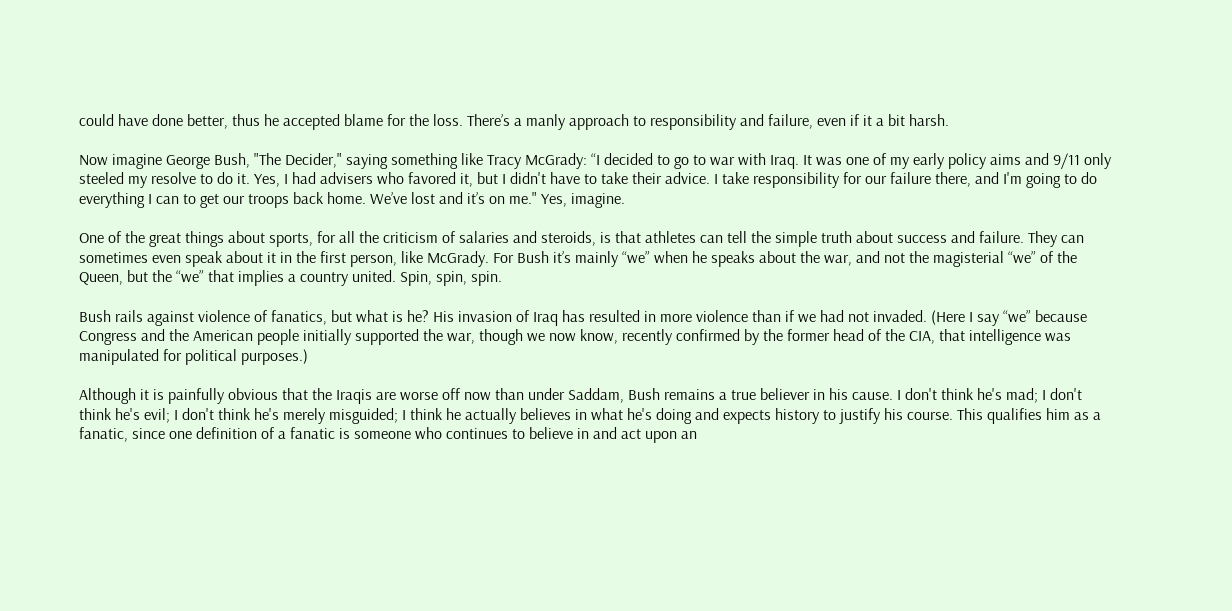could have done better, thus he accepted blame for the loss. There’s a manly approach to responsibility and failure, even if it a bit harsh.

Now imagine George Bush, "The Decider," saying something like Tracy McGrady: “I decided to go to war with Iraq. It was one of my early policy aims and 9/11 only steeled my resolve to do it. Yes, I had advisers who favored it, but I didn't have to take their advice. I take responsibility for our failure there, and I'm going to do everything I can to get our troops back home. We’ve lost and it’s on me." Yes, imagine.

One of the great things about sports, for all the criticism of salaries and steroids, is that athletes can tell the simple truth about success and failure. They can sometimes even speak about it in the first person, like McGrady. For Bush it’s mainly “we” when he speaks about the war, and not the magisterial “we” of the Queen, but the “we” that implies a country united. Spin, spin, spin.

Bush rails against violence of fanatics, but what is he? His invasion of Iraq has resulted in more violence than if we had not invaded. (Here I say “we” because Congress and the American people initially supported the war, though we now know, recently confirmed by the former head of the CIA, that intelligence was manipulated for political purposes.)

Although it is painfully obvious that the Iraqis are worse off now than under Saddam, Bush remains a true believer in his cause. I don't think he's mad; I don't think he's evil; I don't think he's merely misguided; I think he actually believes in what he's doing and expects history to justify his course. This qualifies him as a fanatic, since one definition of a fanatic is someone who continues to believe in and act upon an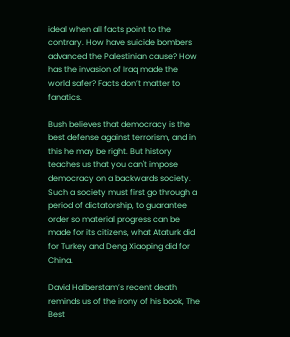ideal when all facts point to the contrary. How have suicide bombers advanced the Palestinian cause? How has the invasion of Iraq made the world safer? Facts don’t matter to fanatics.

Bush believes that democracy is the best defense against terrorism, and in this he may be right. But history teaches us that you can't impose democracy on a backwards society. Such a society must first go through a period of dictatorship, to guarantee order so material progress can be made for its citizens, what Ataturk did for Turkey and Deng Xiaoping did for China.

David Halberstam’s recent death reminds us of the irony of his book, The Best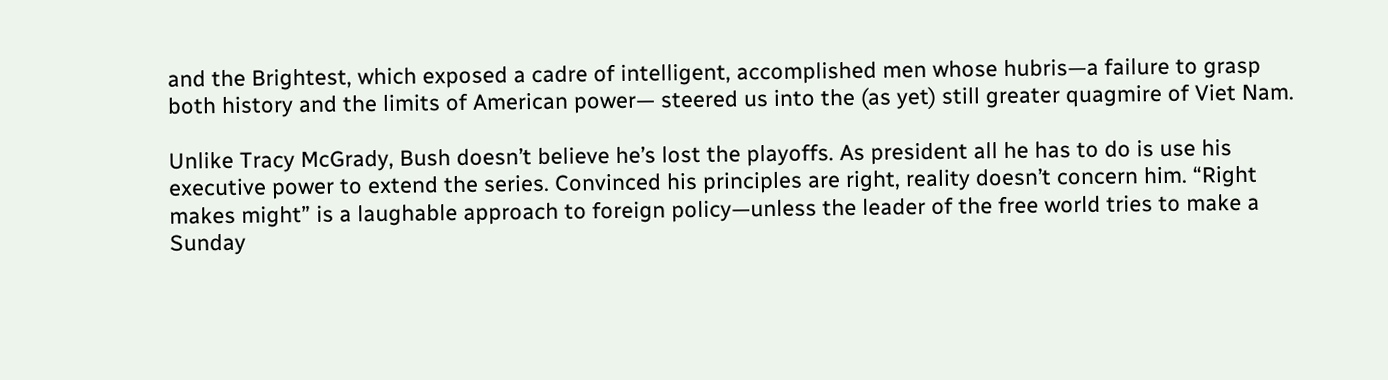and the Brightest, which exposed a cadre of intelligent, accomplished men whose hubris—a failure to grasp both history and the limits of American power— steered us into the (as yet) still greater quagmire of Viet Nam.

Unlike Tracy McGrady, Bush doesn’t believe he’s lost the playoffs. As president all he has to do is use his executive power to extend the series. Convinced his principles are right, reality doesn’t concern him. “Right makes might” is a laughable approach to foreign policy—unless the leader of the free world tries to make a Sunday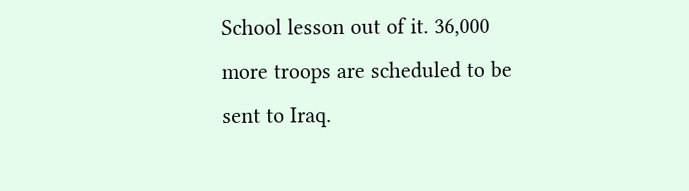School lesson out of it. 36,000 more troops are scheduled to be sent to Iraq.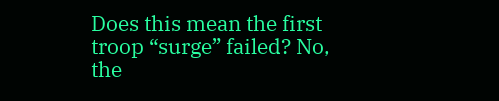Does this mean the first troop “surge” failed? No, the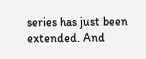series has just been extended. And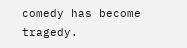comedy has become tragedy.